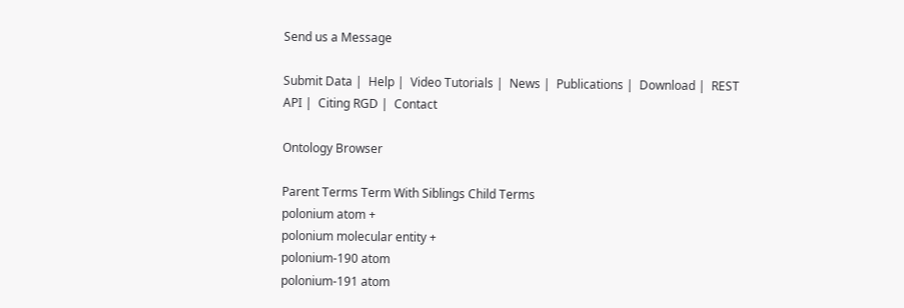Send us a Message

Submit Data |  Help |  Video Tutorials |  News |  Publications |  Download |  REST API |  Citing RGD |  Contact

Ontology Browser

Parent Terms Term With Siblings Child Terms
polonium atom +
polonium molecular entity +
polonium-190 atom
polonium-191 atom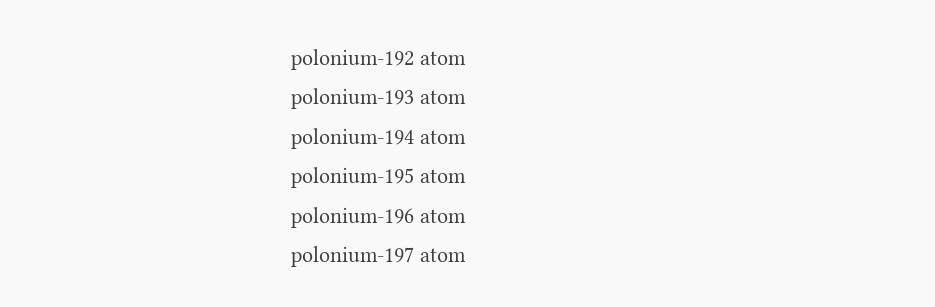polonium-192 atom
polonium-193 atom
polonium-194 atom
polonium-195 atom
polonium-196 atom
polonium-197 atom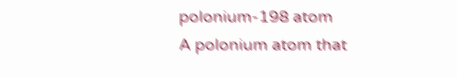polonium-198 atom
A polonium atom that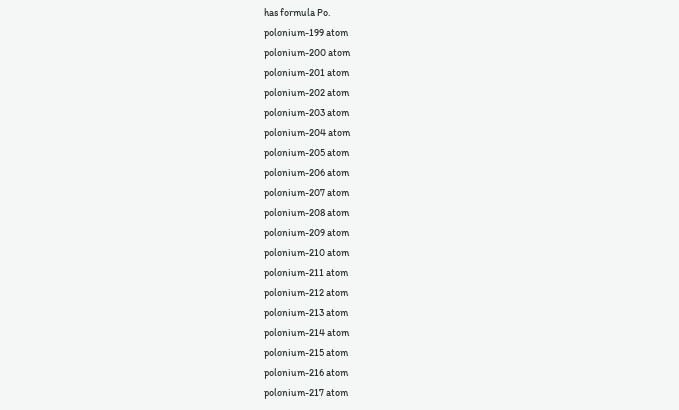has formula Po.
polonium-199 atom
polonium-200 atom
polonium-201 atom
polonium-202 atom
polonium-203 atom
polonium-204 atom
polonium-205 atom
polonium-206 atom
polonium-207 atom
polonium-208 atom
polonium-209 atom
polonium-210 atom
polonium-211 atom
polonium-212 atom
polonium-213 atom
polonium-214 atom
polonium-215 atom
polonium-216 atom
polonium-217 atom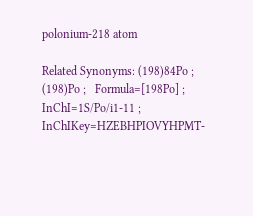polonium-218 atom

Related Synonyms: (198)84Po ;   (198)Po ;   Formula=[198Po] ;   InChI=1S/Po/i1-11 ;   InChIKey=HZEBHPIOVYHPMT-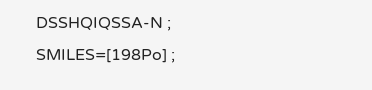DSSHQIQSSA-N ;   SMILES=[198Po] ;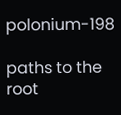polonium-198

paths to the root